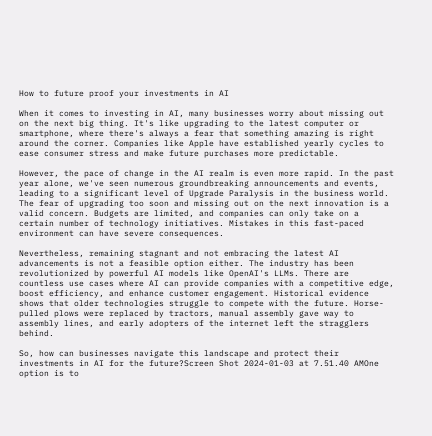How to future proof your investments in AI

When it comes to investing in AI, many businesses worry about missing out on the next big thing. It's like upgrading to the latest computer or smartphone, where there's always a fear that something amazing is right around the corner. Companies like Apple have established yearly cycles to ease consumer stress and make future purchases more predictable.

However, the pace of change in the AI realm is even more rapid. In the past year alone, we've seen numerous groundbreaking announcements and events, leading to a significant level of Upgrade Paralysis in the business world. The fear of upgrading too soon and missing out on the next innovation is a valid concern. Budgets are limited, and companies can only take on a certain number of technology initiatives. Mistakes in this fast-paced environment can have severe consequences.

Nevertheless, remaining stagnant and not embracing the latest AI advancements is not a feasible option either. The industry has been revolutionized by powerful AI models like OpenAI's LLMs. There are countless use cases where AI can provide companies with a competitive edge, boost efficiency, and enhance customer engagement. Historical evidence shows that older technologies struggle to compete with the future. Horse-pulled plows were replaced by tractors, manual assembly gave way to assembly lines, and early adopters of the internet left the stragglers behind.

So, how can businesses navigate this landscape and protect their investments in AI for the future?Screen Shot 2024-01-03 at 7.51.40 AMOne option is to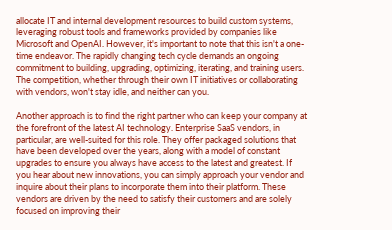allocate IT and internal development resources to build custom systems, leveraging robust tools and frameworks provided by companies like Microsoft and OpenAI. However, it's important to note that this isn't a one-time endeavor. The rapidly changing tech cycle demands an ongoing commitment to building, upgrading, optimizing, iterating, and training users. The competition, whether through their own IT initiatives or collaborating with vendors, won't stay idle, and neither can you.

Another approach is to find the right partner who can keep your company at the forefront of the latest AI technology. Enterprise SaaS vendors, in particular, are well-suited for this role. They offer packaged solutions that have been developed over the years, along with a model of constant upgrades to ensure you always have access to the latest and greatest. If you hear about new innovations, you can simply approach your vendor and inquire about their plans to incorporate them into their platform. These vendors are driven by the need to satisfy their customers and are solely focused on improving their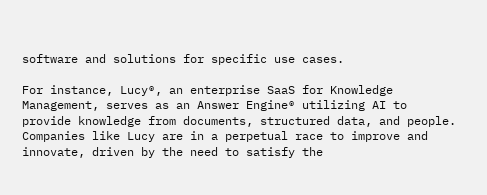software and solutions for specific use cases.

For instance, Lucy®, an enterprise SaaS for Knowledge Management, serves as an Answer Engine® utilizing AI to provide knowledge from documents, structured data, and people. Companies like Lucy are in a perpetual race to improve and innovate, driven by the need to satisfy the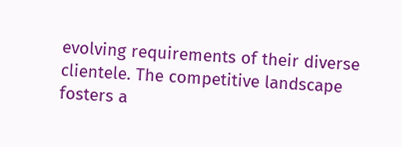evolving requirements of their diverse clientele. The competitive landscape fosters a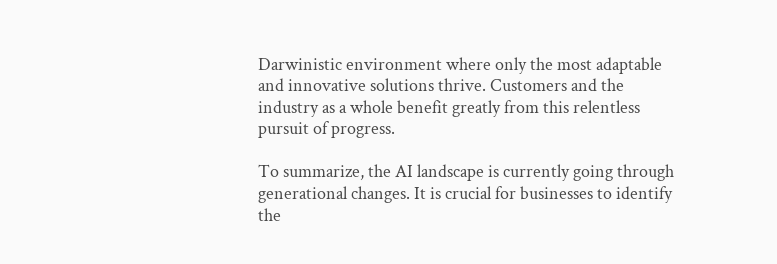Darwinistic environment where only the most adaptable and innovative solutions thrive. Customers and the industry as a whole benefit greatly from this relentless pursuit of progress.

To summarize, the AI landscape is currently going through generational changes. It is crucial for businesses to identify the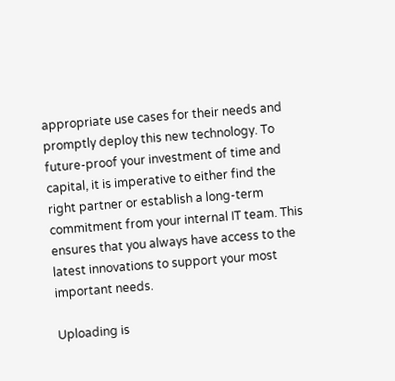appropriate use cases for their needs and promptly deploy this new technology. To future-proof your investment of time and capital, it is imperative to either find the right partner or establish a long-term commitment from your internal IT team. This ensures that you always have access to the latest innovations to support your most important needs.

Uploading is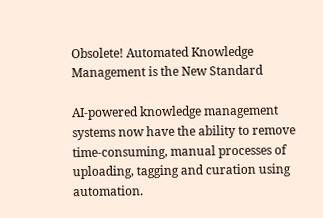Obsolete! Automated Knowledge Management is the New Standard

AI-powered knowledge management systems now have the ability to remove time-consuming, manual processes of uploading, tagging and curation using automation.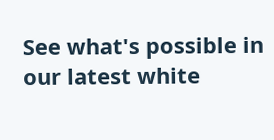See what's possible in our latest white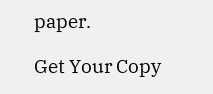paper.

Get Your Copy